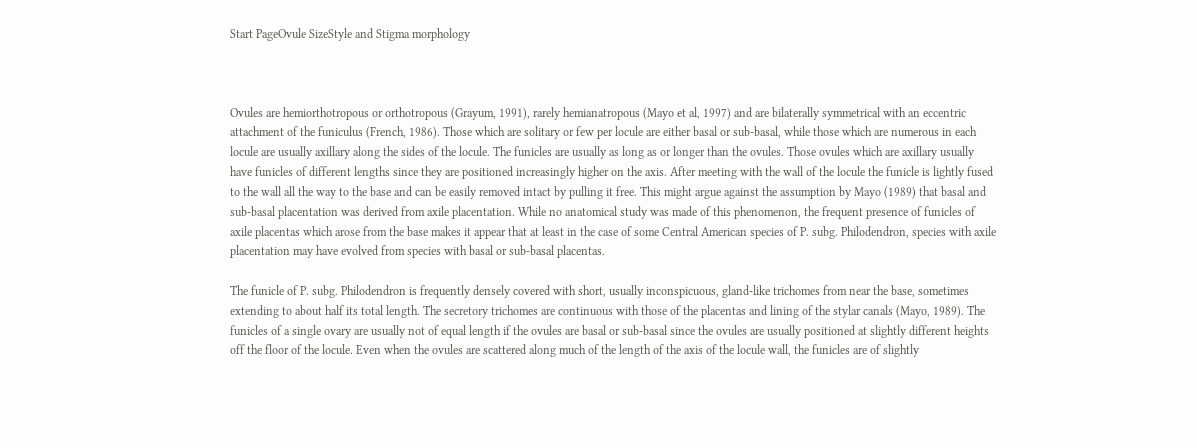Start PageOvule SizeStyle and Stigma morphology



Ovules are hemiorthotropous or orthotropous (Grayum, 1991), rarely hemianatropous (Mayo et al, 1997) and are bilaterally symmetrical with an eccentric attachment of the funiculus (French, 1986). Those which are solitary or few per locule are either basal or sub-basal, while those which are numerous in each locule are usually axillary along the sides of the locule. The funicles are usually as long as or longer than the ovules. Those ovules which are axillary usually have funicles of different lengths since they are positioned increasingly higher on the axis. After meeting with the wall of the locule the funicle is lightly fused to the wall all the way to the base and can be easily removed intact by pulling it free. This might argue against the assumption by Mayo (1989) that basal and sub-basal placentation was derived from axile placentation. While no anatomical study was made of this phenomenon, the frequent presence of funicles of axile placentas which arose from the base makes it appear that at least in the case of some Central American species of P. subg. Philodendron, species with axile placentation may have evolved from species with basal or sub-basal placentas.

The funicle of P. subg. Philodendron is frequently densely covered with short, usually inconspicuous, gland-like trichomes from near the base, sometimes extending to about half its total length. The secretory trichomes are continuous with those of the placentas and lining of the stylar canals (Mayo, 1989). The funicles of a single ovary are usually not of equal length if the ovules are basal or sub-basal since the ovules are usually positioned at slightly different heights off the floor of the locule. Even when the ovules are scattered along much of the length of the axis of the locule wall, the funicles are of slightly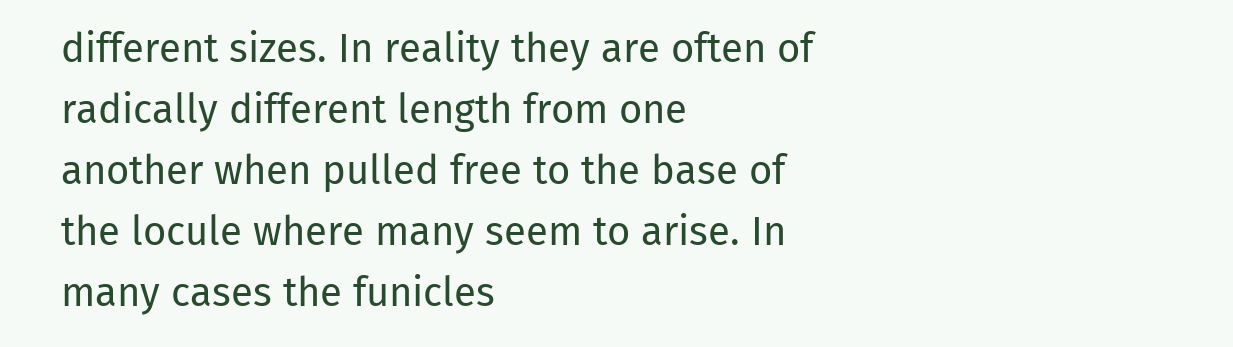different sizes. In reality they are often of radically different length from one another when pulled free to the base of the locule where many seem to arise. In many cases the funicles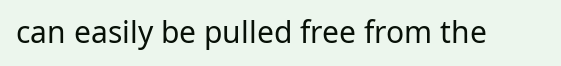can easily be pulled free from the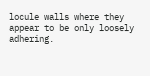locule walls where they appear to be only loosely adhering.